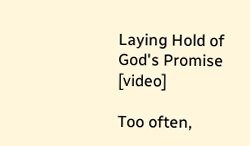Laying Hold of God's Promise [video]

Too often,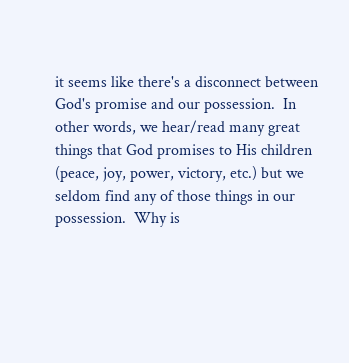it seems like there's a disconnect between God's promise and our possession.  In other words, we hear/read many great things that God promises to His children (peace, joy, power, victory, etc.) but we seldom find any of those things in our possession.  Why is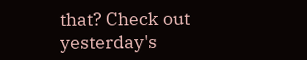that? Check out yesterday's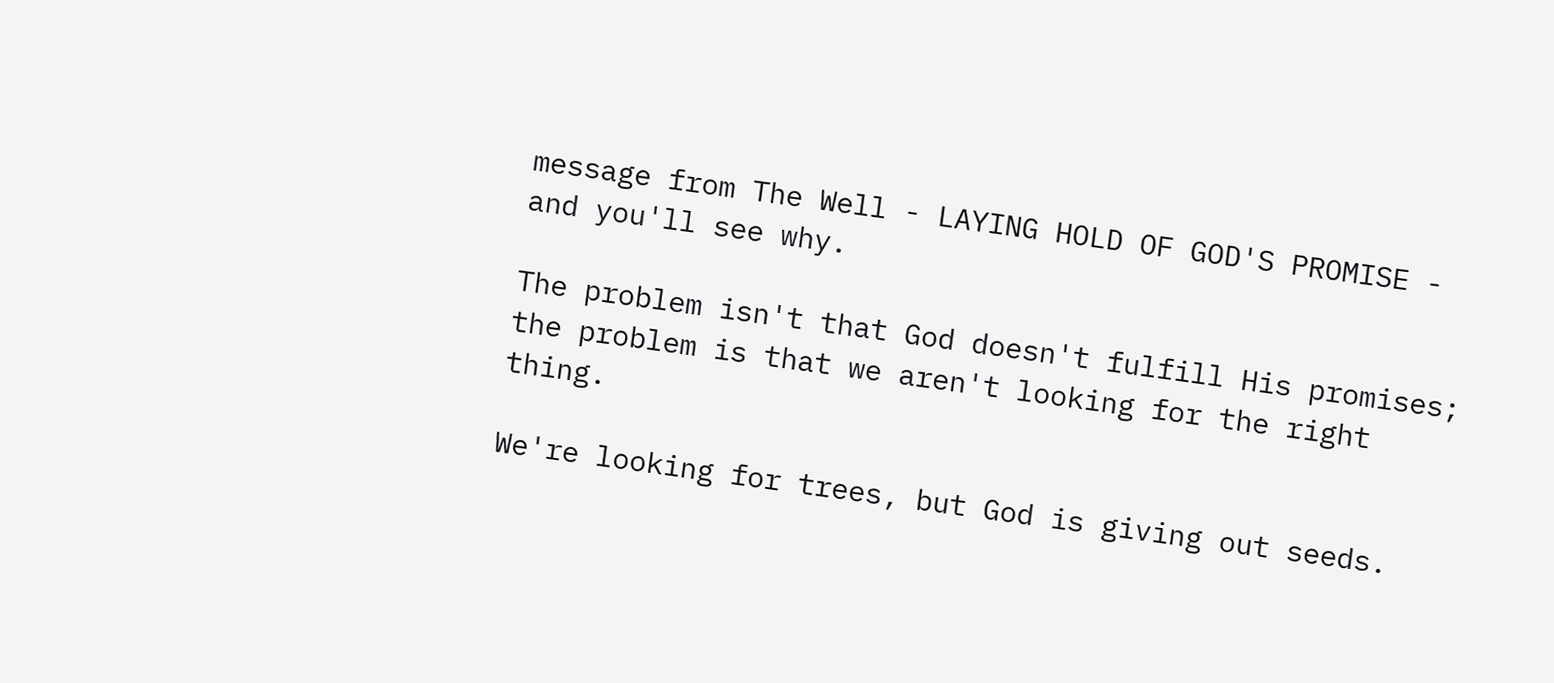message from The Well - LAYING HOLD OF GOD'S PROMISE - and you'll see why.

The problem isn't that God doesn't fulfill His promises; the problem is that we aren't looking for the right thing.

We're looking for trees, but God is giving out seeds.